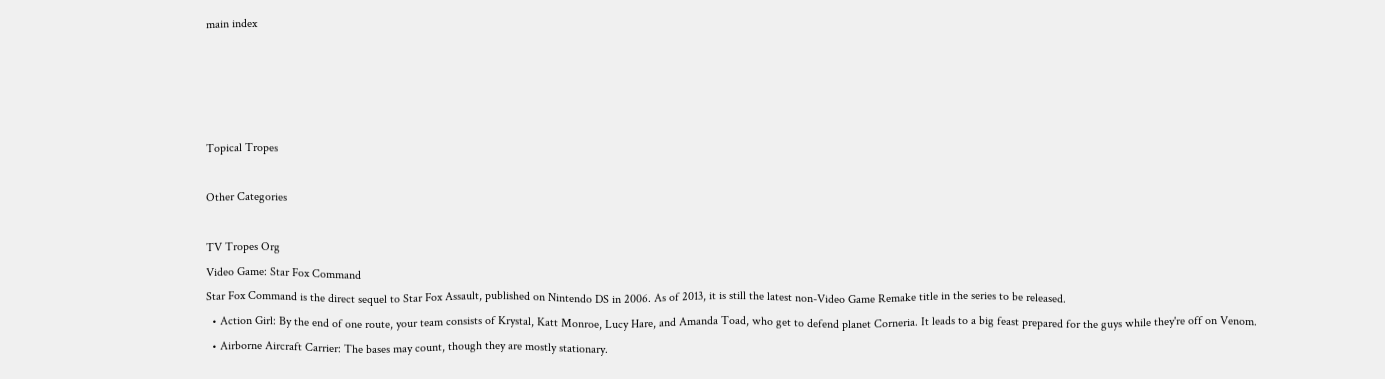main index




Topical Tropes

Other Categories

TV Tropes Org
Video Game: Star Fox Command
Star Fox Command is the direct sequel to Star Fox Assault, published on Nintendo DS in 2006. As of 2013, it is still the latest non-Video Game Remake title in the series to be released.
  • Action Girl: By the end of one route, your team consists of Krystal, Katt Monroe, Lucy Hare, and Amanda Toad, who get to defend planet Corneria. It leads to a big feast prepared for the guys while they're off on Venom.
  • Airborne Aircraft Carrier: The bases may count, though they are mostly stationary.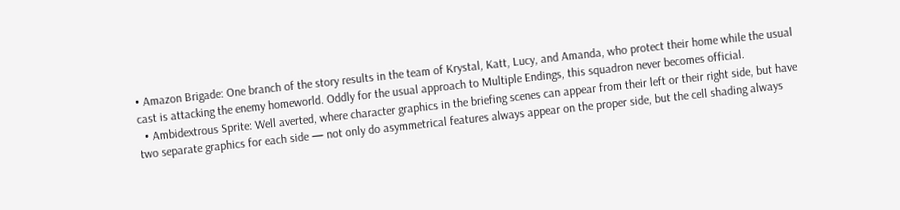• Amazon Brigade: One branch of the story results in the team of Krystal, Katt, Lucy, and Amanda, who protect their home while the usual cast is attacking the enemy homeworld. Oddly for the usual approach to Multiple Endings, this squadron never becomes official.
  • Ambidextrous Sprite: Well averted, where character graphics in the briefing scenes can appear from their left or their right side, but have two separate graphics for each side — not only do asymmetrical features always appear on the proper side, but the cell shading always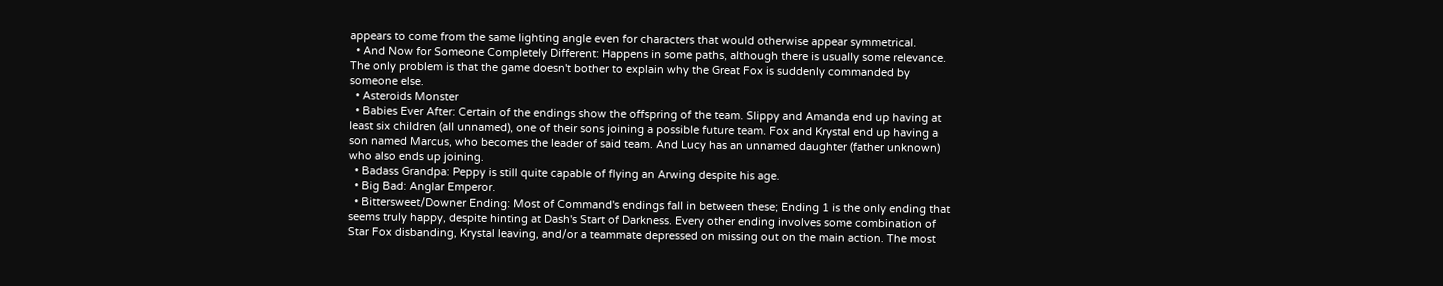appears to come from the same lighting angle even for characters that would otherwise appear symmetrical.
  • And Now for Someone Completely Different: Happens in some paths, although there is usually some relevance. The only problem is that the game doesn't bother to explain why the Great Fox is suddenly commanded by someone else.
  • Asteroids Monster
  • Babies Ever After: Certain of the endings show the offspring of the team. Slippy and Amanda end up having at least six children (all unnamed), one of their sons joining a possible future team. Fox and Krystal end up having a son named Marcus, who becomes the leader of said team. And Lucy has an unnamed daughter (father unknown) who also ends up joining.
  • Badass Grandpa: Peppy is still quite capable of flying an Arwing despite his age.
  • Big Bad: Anglar Emperor.
  • Bittersweet/Downer Ending: Most of Command's endings fall in between these; Ending 1 is the only ending that seems truly happy, despite hinting at Dash's Start of Darkness. Every other ending involves some combination of Star Fox disbanding, Krystal leaving, and/or a teammate depressed on missing out on the main action. The most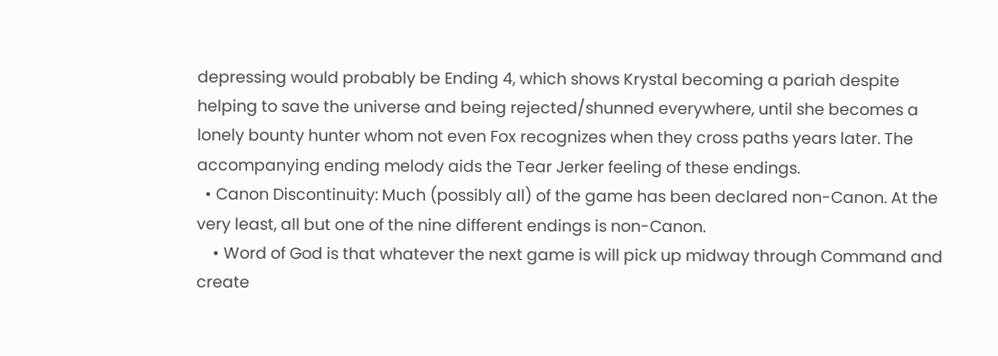depressing would probably be Ending 4, which shows Krystal becoming a pariah despite helping to save the universe and being rejected/shunned everywhere, until she becomes a lonely bounty hunter whom not even Fox recognizes when they cross paths years later. The accompanying ending melody aids the Tear Jerker feeling of these endings.
  • Canon Discontinuity: Much (possibly all) of the game has been declared non-Canon. At the very least, all but one of the nine different endings is non-Canon.
    • Word of God is that whatever the next game is will pick up midway through Command and create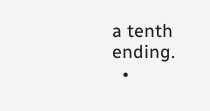a tenth ending.
  •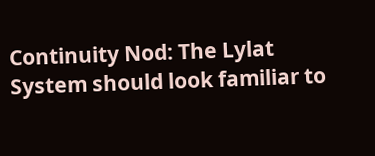Continuity Nod: The Lylat System should look familiar to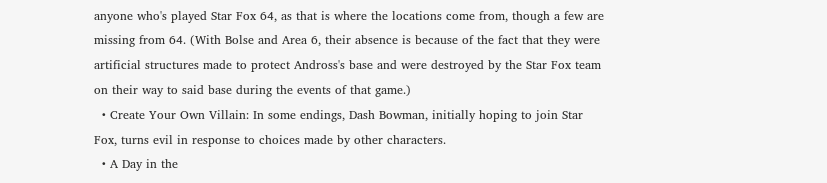anyone who's played Star Fox 64, as that is where the locations come from, though a few are missing from 64. (With Bolse and Area 6, their absence is because of the fact that they were artificial structures made to protect Andross's base and were destroyed by the Star Fox team on their way to said base during the events of that game.)
  • Create Your Own Villain: In some endings, Dash Bowman, initially hoping to join Star Fox, turns evil in response to choices made by other characters.
  • A Day in the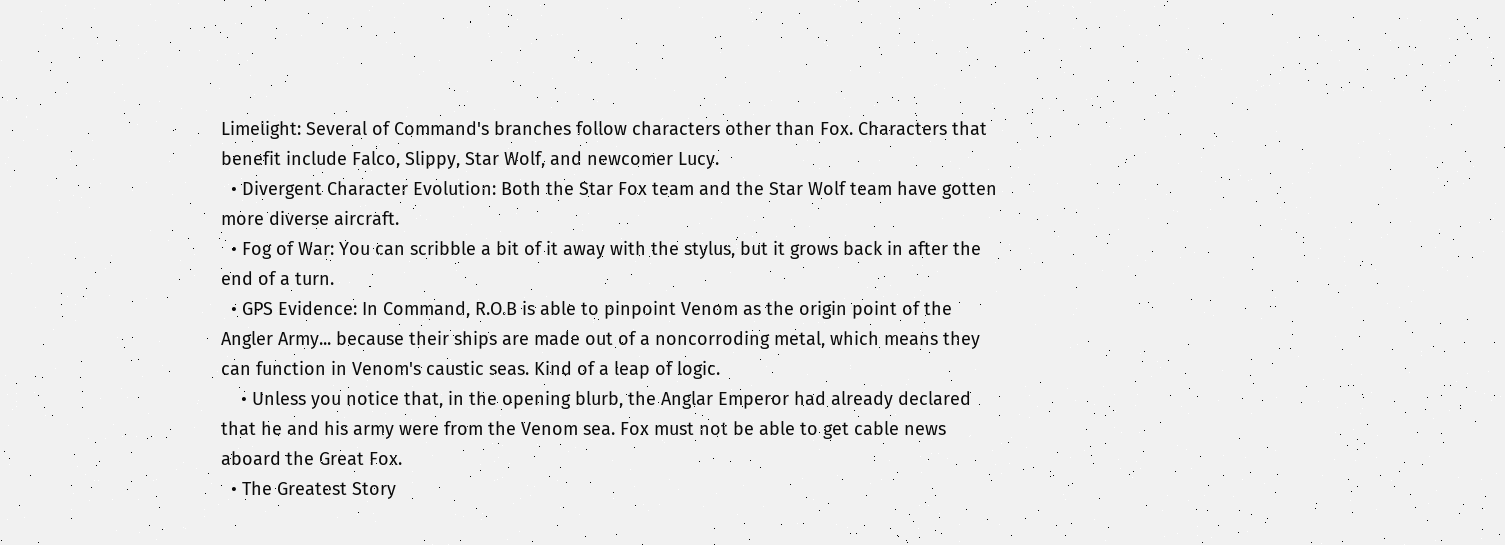Limelight: Several of Command's branches follow characters other than Fox. Characters that benefit include Falco, Slippy, Star Wolf, and newcomer Lucy.
  • Divergent Character Evolution: Both the Star Fox team and the Star Wolf team have gotten more diverse aircraft.
  • Fog of War: You can scribble a bit of it away with the stylus, but it grows back in after the end of a turn.
  • GPS Evidence: In Command, R.O.B is able to pinpoint Venom as the origin point of the Angler Army... because their ships are made out of a noncorroding metal, which means they can function in Venom's caustic seas. Kind of a leap of logic.
    • Unless you notice that, in the opening blurb, the Anglar Emperor had already declared that he and his army were from the Venom sea. Fox must not be able to get cable news aboard the Great Fox.
  • The Greatest Story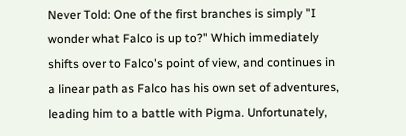Never Told: One of the first branches is simply "I wonder what Falco is up to?" Which immediately shifts over to Falco's point of view, and continues in a linear path as Falco has his own set of adventures, leading him to a battle with Pigma. Unfortunately,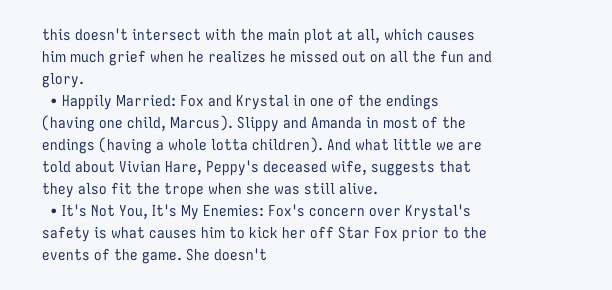this doesn't intersect with the main plot at all, which causes him much grief when he realizes he missed out on all the fun and glory.
  • Happily Married: Fox and Krystal in one of the endings (having one child, Marcus). Slippy and Amanda in most of the endings (having a whole lotta children). And what little we are told about Vivian Hare, Peppy's deceased wife, suggests that they also fit the trope when she was still alive.
  • It's Not You, It's My Enemies: Fox's concern over Krystal's safety is what causes him to kick her off Star Fox prior to the events of the game. She doesn't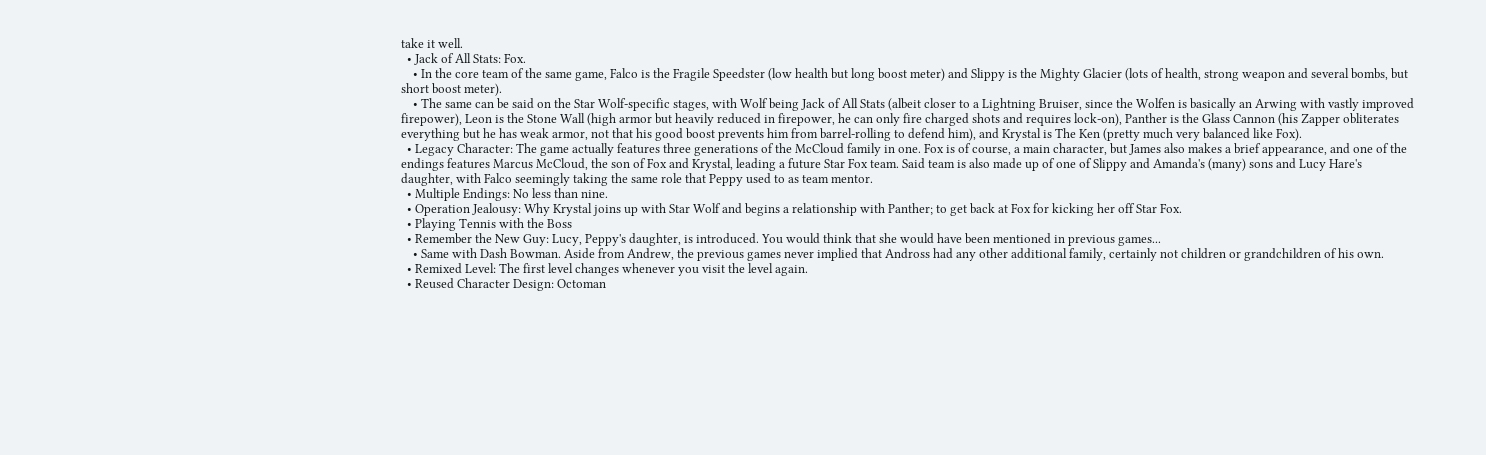take it well.
  • Jack of All Stats: Fox.
    • In the core team of the same game, Falco is the Fragile Speedster (low health but long boost meter) and Slippy is the Mighty Glacier (lots of health, strong weapon and several bombs, but short boost meter).
    • The same can be said on the Star Wolf-specific stages, with Wolf being Jack of All Stats (albeit closer to a Lightning Bruiser, since the Wolfen is basically an Arwing with vastly improved firepower), Leon is the Stone Wall (high armor but heavily reduced in firepower, he can only fire charged shots and requires lock-on), Panther is the Glass Cannon (his Zapper obliterates everything but he has weak armor, not that his good boost prevents him from barrel-rolling to defend him), and Krystal is The Ken (pretty much very balanced like Fox).
  • Legacy Character: The game actually features three generations of the McCloud family in one. Fox is of course, a main character, but James also makes a brief appearance, and one of the endings features Marcus McCloud, the son of Fox and Krystal, leading a future Star Fox team. Said team is also made up of one of Slippy and Amanda's (many) sons and Lucy Hare's daughter, with Falco seemingly taking the same role that Peppy used to as team mentor.
  • Multiple Endings: No less than nine.
  • Operation Jealousy: Why Krystal joins up with Star Wolf and begins a relationship with Panther; to get back at Fox for kicking her off Star Fox.
  • Playing Tennis with the Boss
  • Remember the New Guy: Lucy, Peppy's daughter, is introduced. You would think that she would have been mentioned in previous games...
    • Same with Dash Bowman. Aside from Andrew, the previous games never implied that Andross had any other additional family, certainly not children or grandchildren of his own.
  • Remixed Level: The first level changes whenever you visit the level again.
  • Reused Character Design: Octoman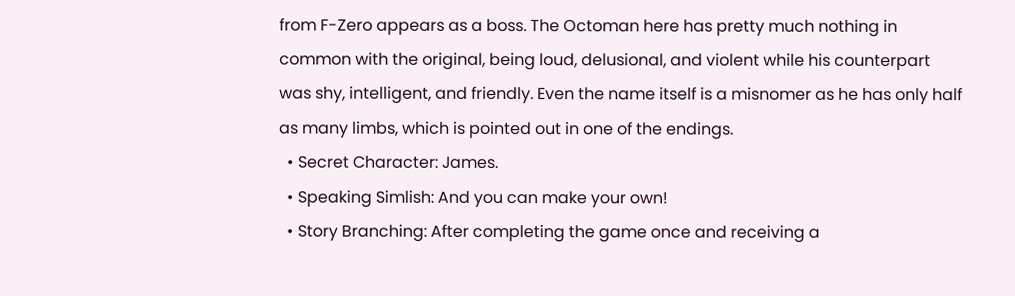from F-Zero appears as a boss. The Octoman here has pretty much nothing in common with the original, being loud, delusional, and violent while his counterpart was shy, intelligent, and friendly. Even the name itself is a misnomer as he has only half as many limbs, which is pointed out in one of the endings.
  • Secret Character: James.
  • Speaking Simlish: And you can make your own!
  • Story Branching: After completing the game once and receiving a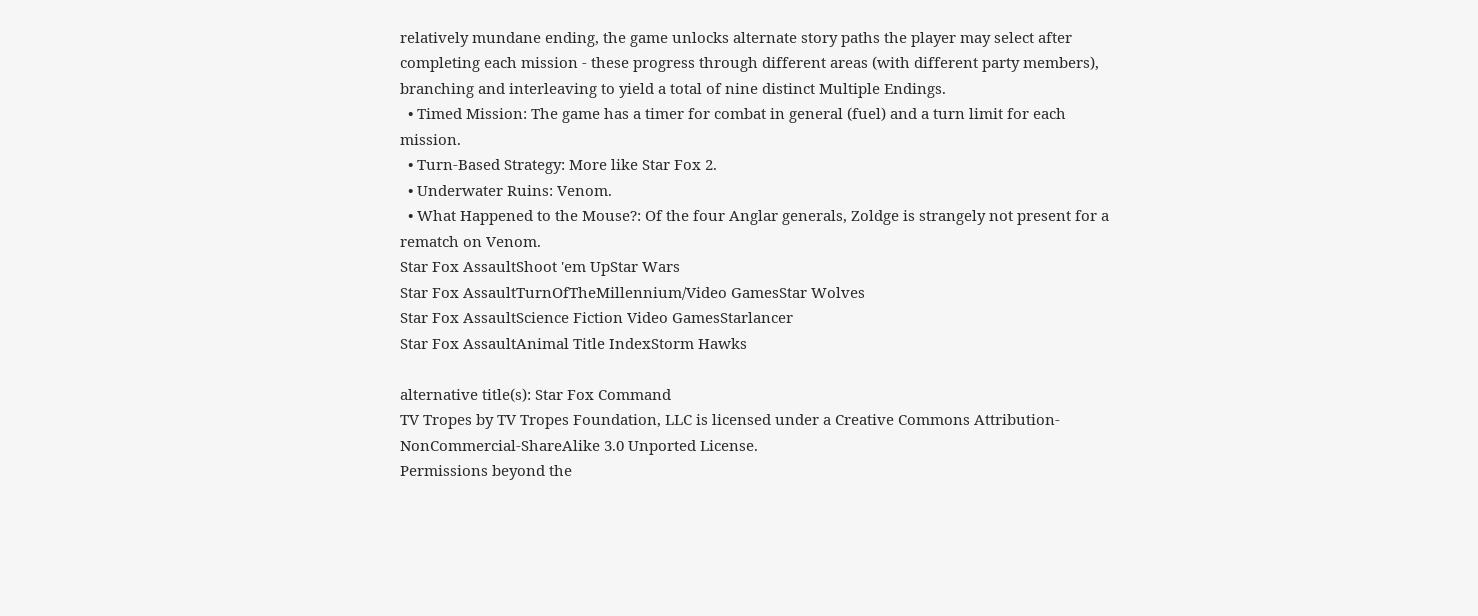relatively mundane ending, the game unlocks alternate story paths the player may select after completing each mission - these progress through different areas (with different party members), branching and interleaving to yield a total of nine distinct Multiple Endings.
  • Timed Mission: The game has a timer for combat in general (fuel) and a turn limit for each mission.
  • Turn-Based Strategy: More like Star Fox 2.
  • Underwater Ruins: Venom.
  • What Happened to the Mouse?: Of the four Anglar generals, Zoldge is strangely not present for a rematch on Venom.
Star Fox AssaultShoot 'em UpStar Wars
Star Fox AssaultTurnOfTheMillennium/Video GamesStar Wolves
Star Fox AssaultScience Fiction Video GamesStarlancer
Star Fox AssaultAnimal Title IndexStorm Hawks

alternative title(s): Star Fox Command
TV Tropes by TV Tropes Foundation, LLC is licensed under a Creative Commons Attribution-NonCommercial-ShareAlike 3.0 Unported License.
Permissions beyond the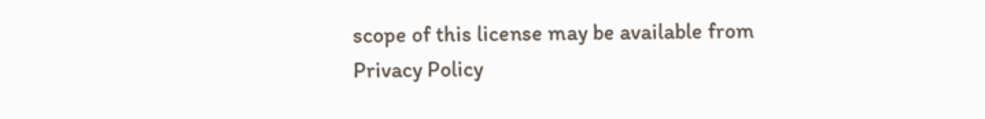scope of this license may be available from
Privacy Policy